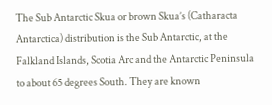The Sub Antarctic Skua or brown Skua’s (Catharacta Antarctica) distribution is the Sub Antarctic, at the Falkland Islands, Scotia Arc and the Antarctic Peninsula to about 65 degrees South. They are known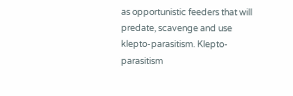as opportunistic feeders that will predate, scavenge and use klepto-parasitism. Klepto-parasitism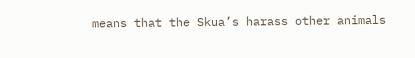means that the Skua’s harass other animals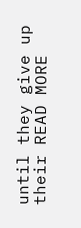until they give up their READ MORE